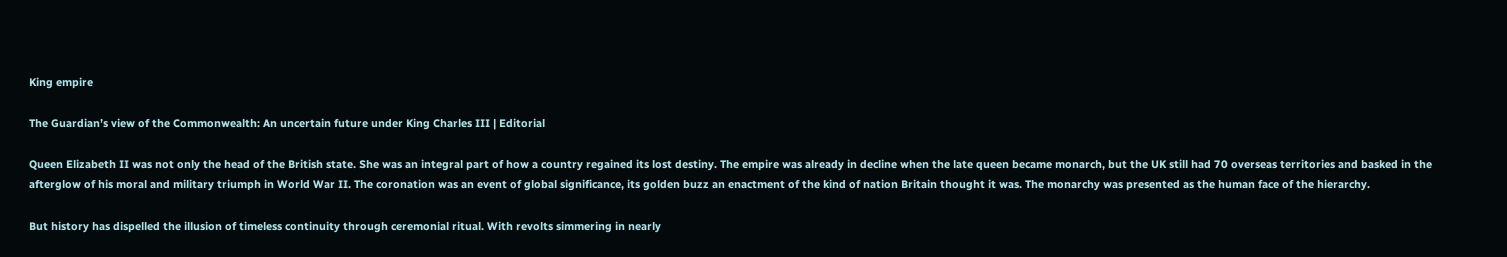King empire

The Guardian’s view of the Commonwealth: An uncertain future under King Charles III | Editorial

Queen Elizabeth II was not only the head of the British state. She was an integral part of how a country regained its lost destiny. The empire was already in decline when the late queen became monarch, but the UK still had 70 overseas territories and basked in the afterglow of his moral and military triumph in World War II. The coronation was an event of global significance, its golden buzz an enactment of the kind of nation Britain thought it was. The monarchy was presented as the human face of the hierarchy.

But history has dispelled the illusion of timeless continuity through ceremonial ritual. With revolts simmering in nearly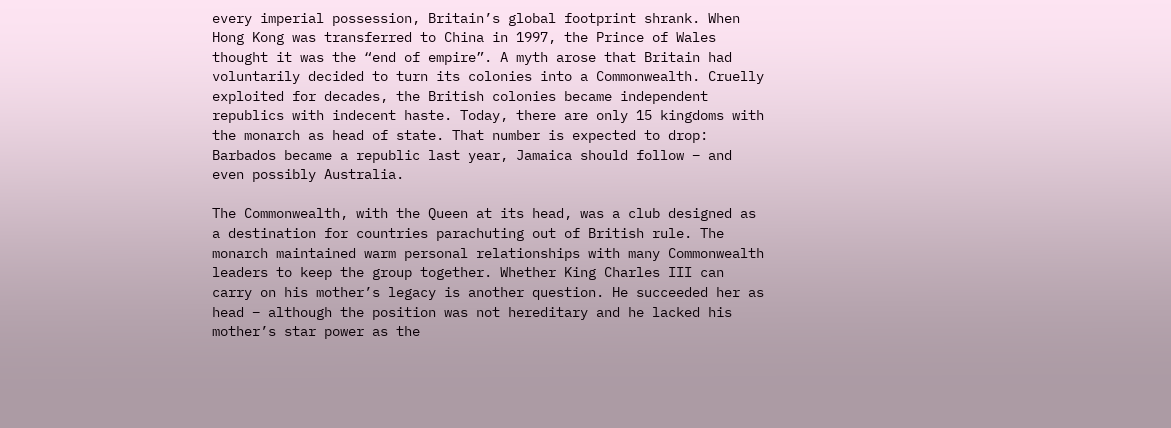every imperial possession, Britain’s global footprint shrank. When Hong Kong was transferred to China in 1997, the Prince of Wales thought it was the “end of empire”. A myth arose that Britain had voluntarily decided to turn its colonies into a Commonwealth. Cruelly exploited for decades, the British colonies became independent republics with indecent haste. Today, there are only 15 kingdoms with the monarch as head of state. That number is expected to drop: Barbados became a republic last year, Jamaica should follow – and even possibly Australia.

The Commonwealth, with the Queen at its head, was a club designed as a destination for countries parachuting out of British rule. The monarch maintained warm personal relationships with many Commonwealth leaders to keep the group together. Whether King Charles III can carry on his mother’s legacy is another question. He succeeded her as head – although the position was not hereditary and he lacked his mother’s star power as the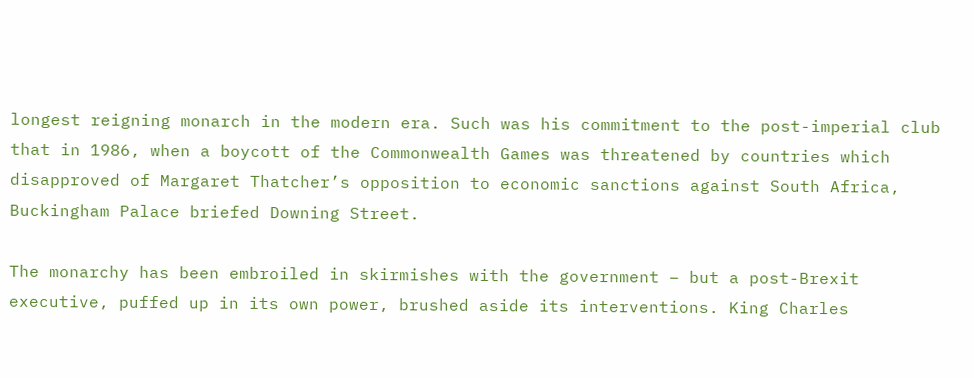longest reigning monarch in the modern era. Such was his commitment to the post-imperial club that in 1986, when a boycott of the Commonwealth Games was threatened by countries which disapproved of Margaret Thatcher’s opposition to economic sanctions against South Africa, Buckingham Palace briefed Downing Street.

The monarchy has been embroiled in skirmishes with the government – but a post-Brexit executive, puffed up in its own power, brushed aside its interventions. King Charles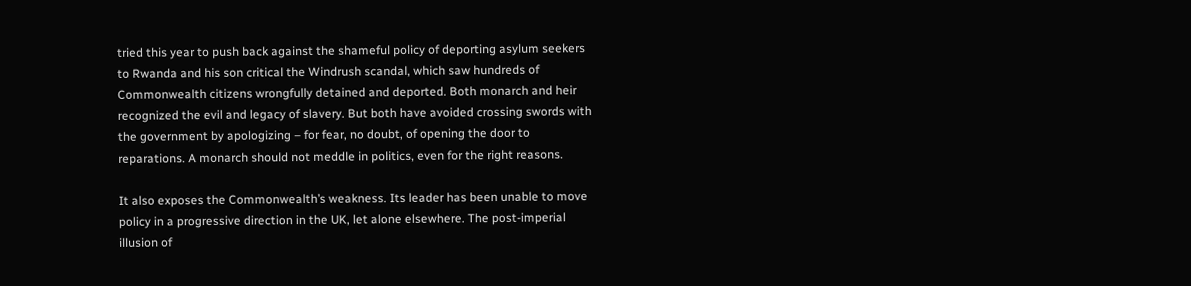tried this year to push back against the shameful policy of deporting asylum seekers to Rwanda and his son critical the Windrush scandal, which saw hundreds of Commonwealth citizens wrongfully detained and deported. Both monarch and heir recognized the evil and legacy of slavery. But both have avoided crossing swords with the government by apologizing – for fear, no doubt, of opening the door to reparations. A monarch should not meddle in politics, even for the right reasons.

It also exposes the Commonwealth’s weakness. Its leader has been unable to move policy in a progressive direction in the UK, let alone elsewhere. The post-imperial illusion of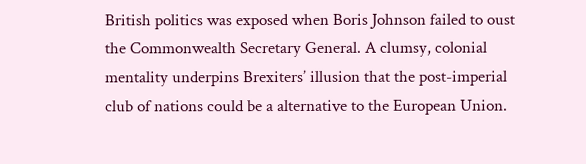British politics was exposed when Boris Johnson failed to oust the Commonwealth Secretary General. A clumsy, colonial mentality underpins Brexiters’ illusion that the post-imperial club of nations could be a alternative to the European Union.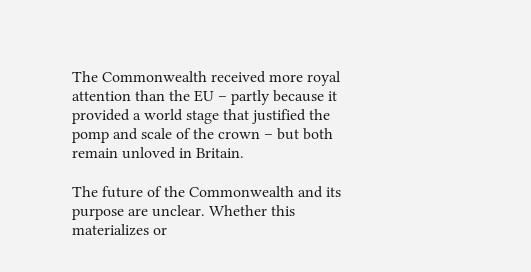The Commonwealth received more royal attention than the EU – partly because it provided a world stage that justified the pomp and scale of the crown – but both remain unloved in Britain.

The future of the Commonwealth and its purpose are unclear. Whether this materializes or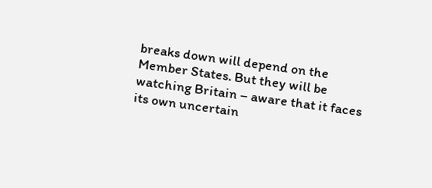breaks down will depend on the Member States. But they will be watching Britain – aware that it faces its own uncertain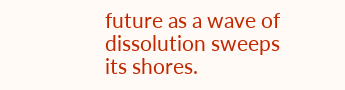future as a wave of dissolution sweeps its shores.